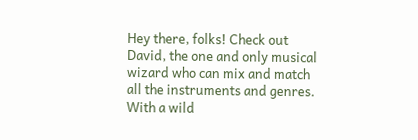Hey there, folks! Check out David, the one and only musical wizard who can mix and match all the instruments and genres. With a wild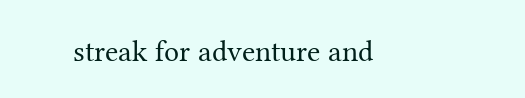streak for adventure and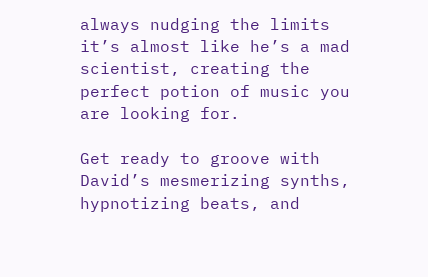always nudging the limits it’s almost like he’s a mad scientist, creating the perfect potion of music you are looking for.

Get ready to groove with David’s mesmerizing synths, hypnotizing beats, and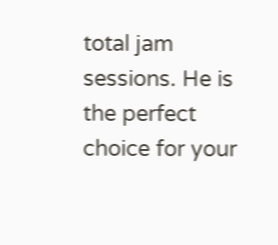total jam sessions. He is the perfect choice for your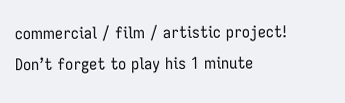commercial / film / artistic project! Don’t forget to play his 1 minute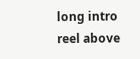long intro reel above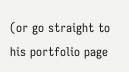(or go straight to his portfolio page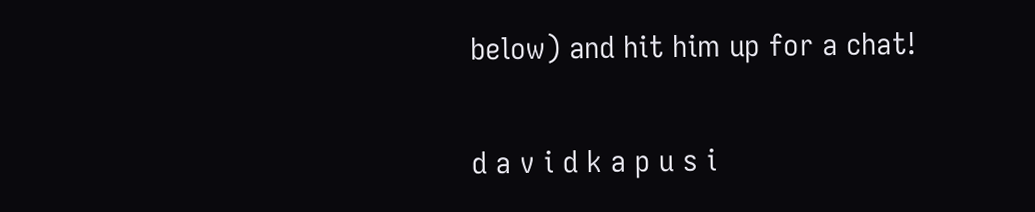below) and hit him up for a chat!

d a v i d k a p u s i